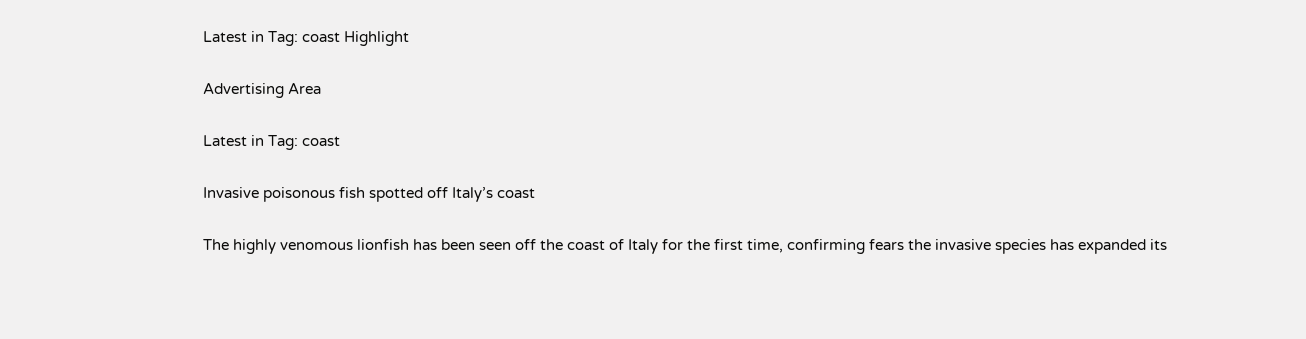Latest in Tag: coast Highlight

Advertising Area

Latest in Tag: coast

Invasive poisonous fish spotted off Italy’s coast

The highly venomous lionfish has been seen off the coast of Italy for the first time, confirming fears the invasive species has expanded its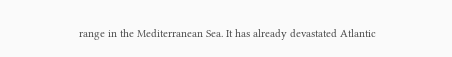range in the Mediterranean Sea. It has already devastated Atlantic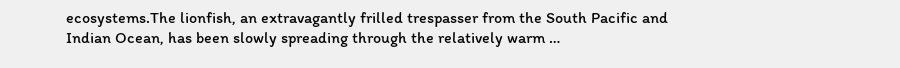ecosystems.The lionfish, an extravagantly frilled trespasser from the South Pacific and Indian Ocean, has been slowly spreading through the relatively warm …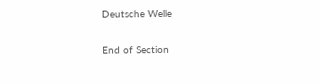Deutsche Welle

End of Section